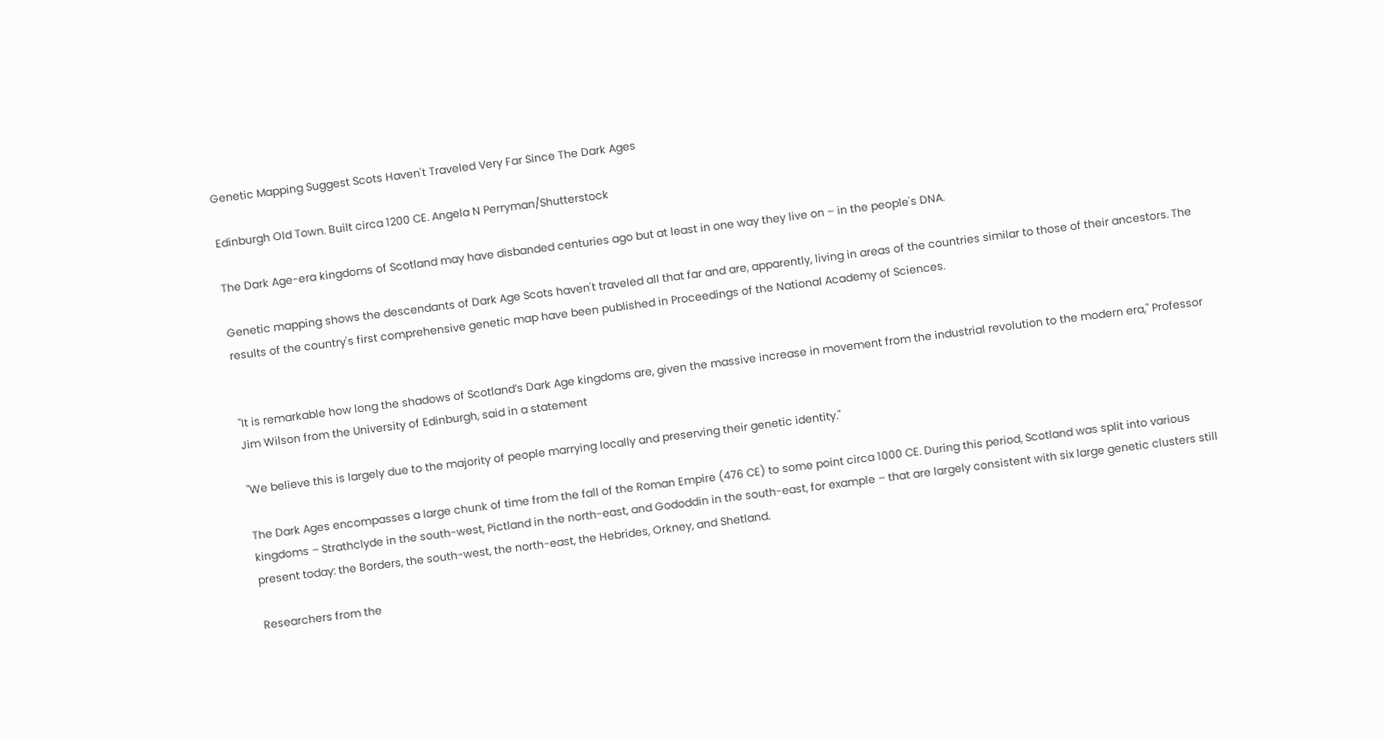Genetic Mapping Suggest Scots Haven't Traveled Very Far Since The Dark Ages

Edinburgh Old Town. Built circa 1200 CE. Angela N Perryman/Shutterstock

The Dark Age-era kingdoms of Scotland may have disbanded centuries ago but at least in one way they live on – in the people's DNA.

Genetic mapping shows the descendants of Dark Age Scots haven't traveled all that far and are, apparently, living in areas of the countries similar to those of their ancestors. The results of the country's first comprehensive genetic map have been published in Proceedings of the National Academy of Sciences.


"It is remarkable how long the shadows of Scotland’s Dark Age kingdoms are, given the massive increase in movement from the industrial revolution to the modern era," Professor Jim Wilson from the University of Edinburgh, said in a statement

"We believe this is largely due to the majority of people marrying locally and preserving their genetic identity."

The Dark Ages encompasses a large chunk of time from the fall of the Roman Empire (476 CE) to some point circa 1000 CE. During this period, Scotland was split into various kingdoms – Strathclyde in the south-west, Pictland in the north-east, and Gododdin in the south-east, for example – that are largely consistent with six large genetic clusters still present today: the Borders, the south-west, the north-east, the Hebrides, Orkney, and Shetland.

Researchers from the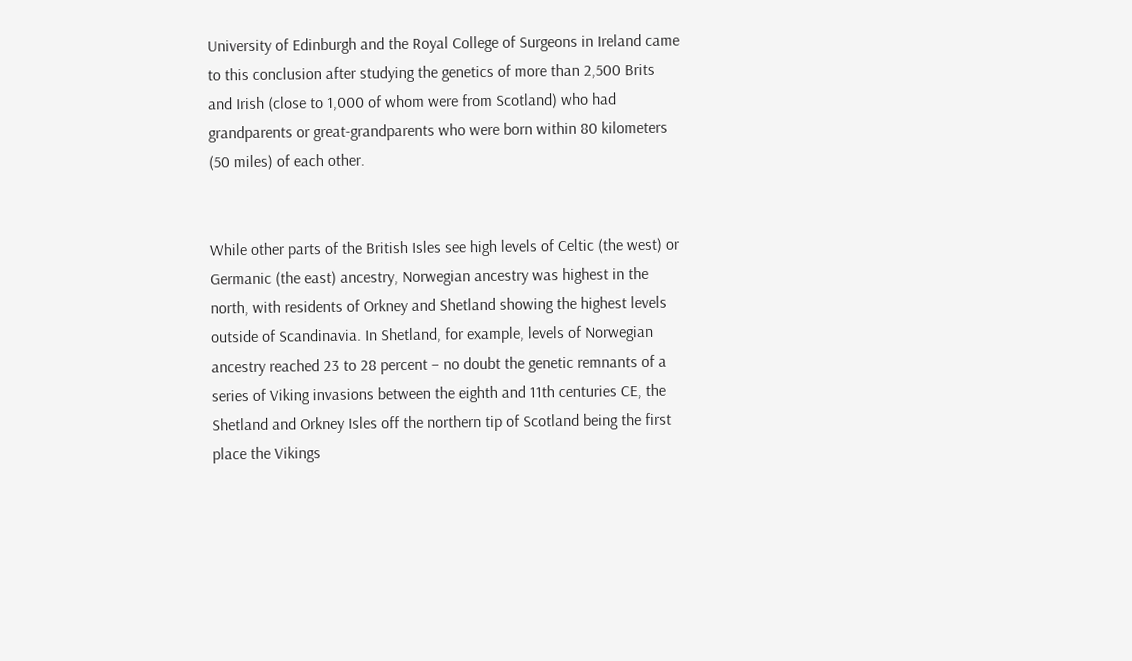University of Edinburgh and the Royal College of Surgeons in Ireland came to this conclusion after studying the genetics of more than 2,500 Brits and Irish (close to 1,000 of whom were from Scotland) who had grandparents or great-grandparents who were born within 80 kilometers (50 miles) of each other.


While other parts of the British Isles see high levels of Celtic (the west) or Germanic (the east) ancestry, Norwegian ancestry was highest in the north, with residents of Orkney and Shetland showing the highest levels outside of Scandinavia. In Shetland, for example, levels of Norwegian ancestry reached 23 to 28 percent – no doubt the genetic remnants of a series of Viking invasions between the eighth and 11th centuries CE, the Shetland and Orkney Isles off the northern tip of Scotland being the first place the Vikings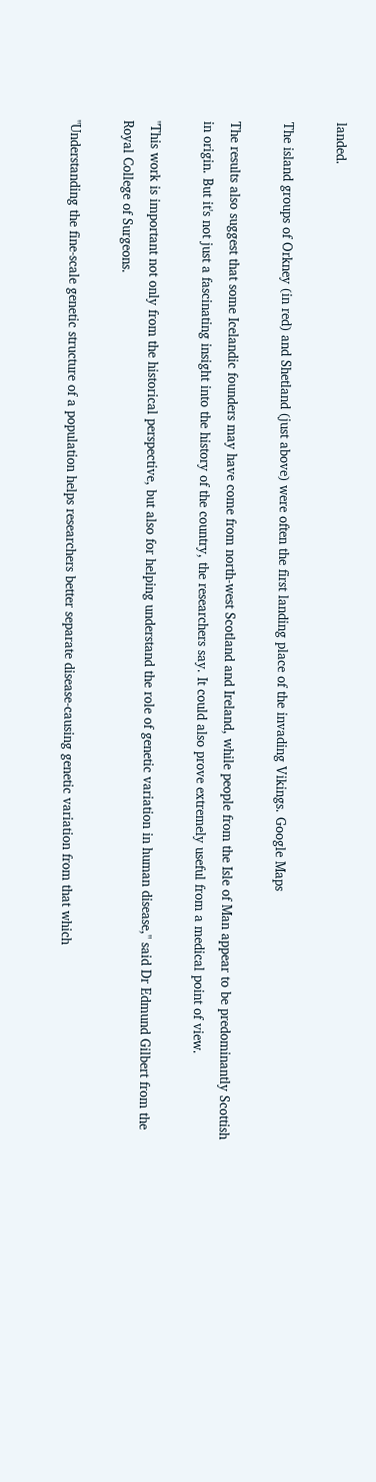landed.

The island groups of Orkney (in red) and Shetland (just above) were often the first landing place of the invading Vikings. Google Maps

The results also suggest that some Icelandic founders may have come from north-west Scotland and Ireland, while people from the Isle of Man appear to be predominantly Scottish in origin. But it's not just a fascinating insight into the history of the country, the researchers say. It could also prove extremely useful from a medical point of view.

"This work is important not only from the historical perspective, but also for helping understand the role of genetic variation in human disease," said Dr Edmund Gilbert from the Royal College of Surgeons.

"Understanding the fine-scale genetic structure of a population helps researchers better separate disease-causing genetic variation from that which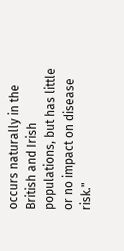occurs naturally in the British and Irish populations, but has little or no impact on disease risk."